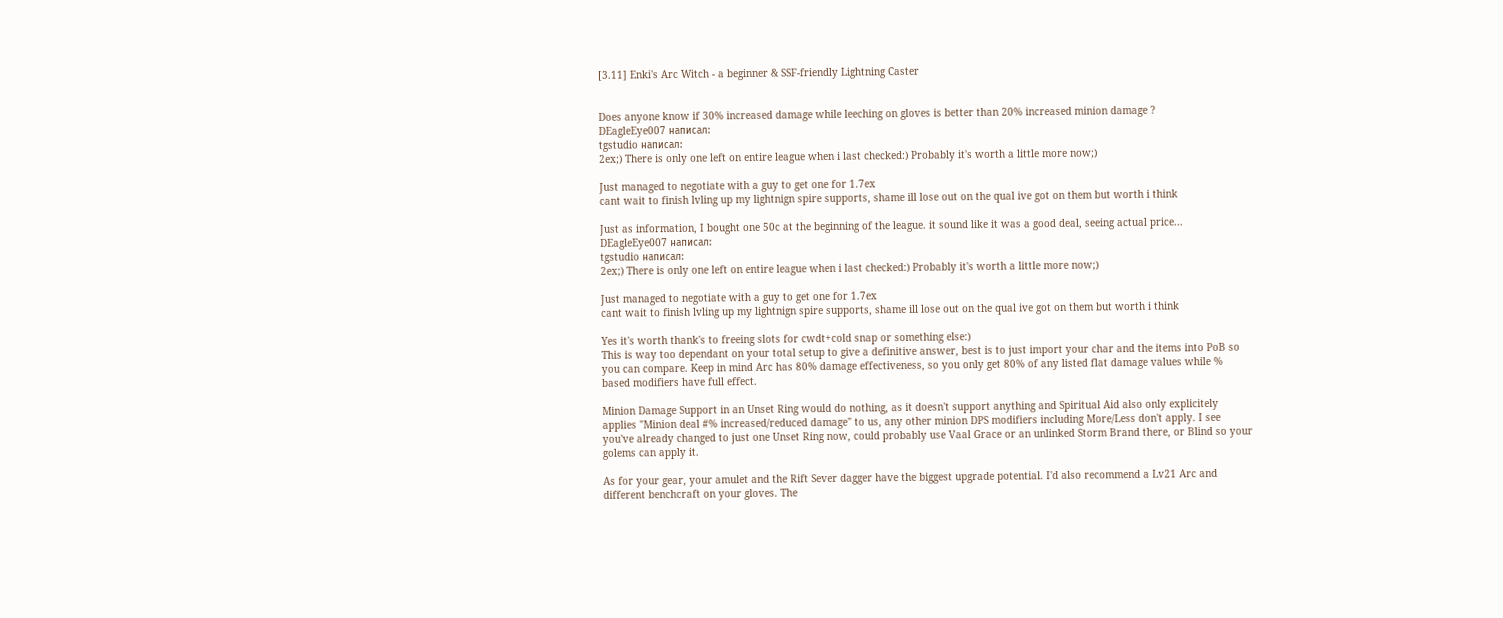[3.11] Enki's Arc Witch - a beginner & SSF-friendly Lightning Caster


Does anyone know if 30% increased damage while leeching on gloves is better than 20% increased minion damage ?
DEagleEye007 написал:
tgstudio написал:
2ex;) There is only one left on entire league when i last checked:) Probably it's worth a little more now;)

Just managed to negotiate with a guy to get one for 1.7ex
cant wait to finish lvling up my lightnign spire supports, shame ill lose out on the qual ive got on them but worth i think

Just as information, I bought one 50c at the beginning of the league. it sound like it was a good deal, seeing actual price...
DEagleEye007 написал:
tgstudio написал:
2ex;) There is only one left on entire league when i last checked:) Probably it's worth a little more now;)

Just managed to negotiate with a guy to get one for 1.7ex
cant wait to finish lvling up my lightnign spire supports, shame ill lose out on the qual ive got on them but worth i think

Yes it's worth thank's to freeing slots for cwdt+cold snap or something else:)
This is way too dependant on your total setup to give a definitive answer, best is to just import your char and the items into PoB so you can compare. Keep in mind Arc has 80% damage effectiveness, so you only get 80% of any listed flat damage values while % based modifiers have full effect.

Minion Damage Support in an Unset Ring would do nothing, as it doesn't support anything and Spiritual Aid also only explicitely applies "Minion deal #% increased/reduced damage" to us, any other minion DPS modifiers including More/Less don't apply. I see you've already changed to just one Unset Ring now, could probably use Vaal Grace or an unlinked Storm Brand there, or Blind so your golems can apply it.

As for your gear, your amulet and the Rift Sever dagger have the biggest upgrade potential. I'd also recommend a Lv21 Arc and different benchcraft on your gloves. The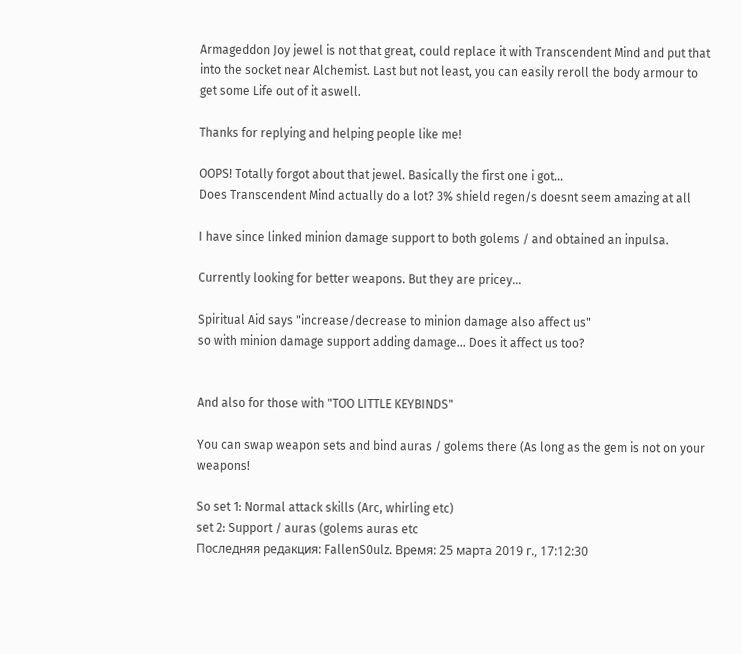Armageddon Joy jewel is not that great, could replace it with Transcendent Mind and put that into the socket near Alchemist. Last but not least, you can easily reroll the body armour to get some Life out of it aswell.

Thanks for replying and helping people like me!

OOPS! Totally forgot about that jewel. Basically the first one i got...
Does Transcendent Mind actually do a lot? 3% shield regen/s doesnt seem amazing at all

I have since linked minion damage support to both golems / and obtained an inpulsa.

Currently looking for better weapons. But they are pricey...

Spiritual Aid says "increase/decrease to minion damage also affect us"
so with minion damage support adding damage... Does it affect us too?


And also for those with "TOO LITTLE KEYBINDS"

You can swap weapon sets and bind auras / golems there (As long as the gem is not on your weapons!

So set 1: Normal attack skills (Arc, whirling etc)
set 2: Support / auras (golems auras etc
Последняя редакция: FallenS0ulz. Время: 25 марта 2019 г., 17:12:30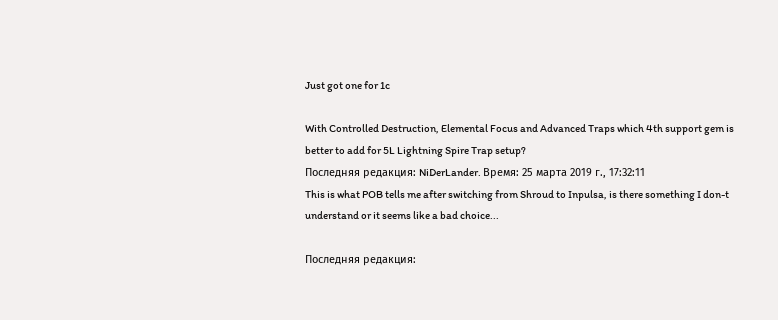Just got one for 1c

With Controlled Destruction, Elemental Focus and Advanced Traps which 4th support gem is better to add for 5L Lightning Spire Trap setup?
Последняя редакция: NiDerLander. Время: 25 марта 2019 г., 17:32:11
This is what POB tells me after switching from Shroud to Inpulsa, is there something I don-t understand or it seems like a bad choice...

Последняя редакция: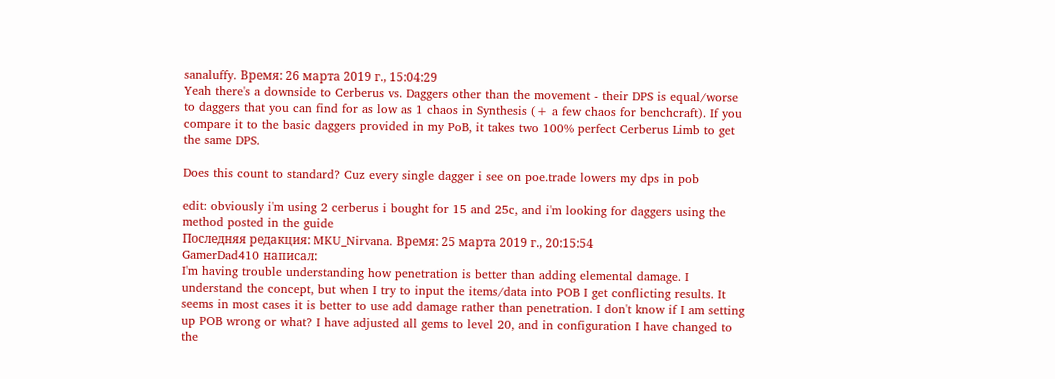sanaluffy. Время: 26 марта 2019 г., 15:04:29
Yeah there's a downside to Cerberus vs. Daggers other than the movement - their DPS is equal/worse to daggers that you can find for as low as 1 chaos in Synthesis (+ a few chaos for benchcraft). If you compare it to the basic daggers provided in my PoB, it takes two 100% perfect Cerberus Limb to get the same DPS.

Does this count to standard? Cuz every single dagger i see on poe.trade lowers my dps in pob

edit: obviously i'm using 2 cerberus i bought for 15 and 25c, and i'm looking for daggers using the method posted in the guide
Последняя редакция: MKU_Nirvana. Время: 25 марта 2019 г., 20:15:54
GamerDad410 написал:
I'm having trouble understanding how penetration is better than adding elemental damage. I understand the concept, but when I try to input the items/data into POB I get conflicting results. It seems in most cases it is better to use add damage rather than penetration. I don't know if I am setting up POB wrong or what? I have adjusted all gems to level 20, and in configuration I have changed to the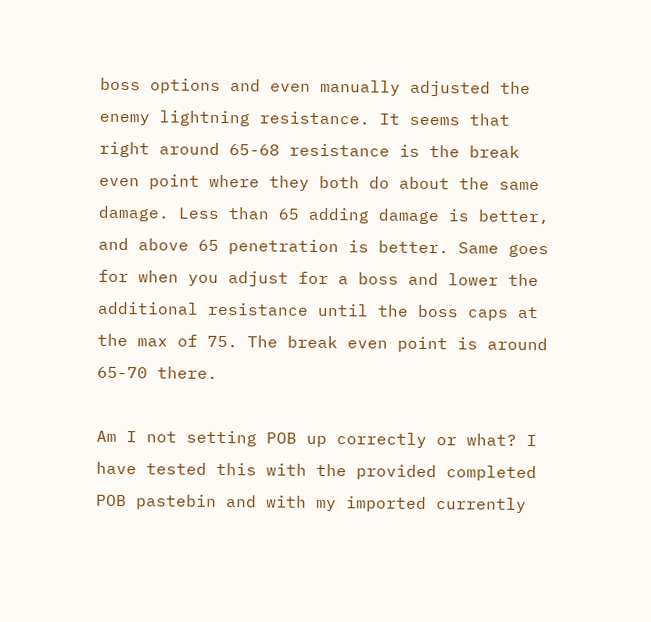boss options and even manually adjusted the enemy lightning resistance. It seems that right around 65-68 resistance is the break even point where they both do about the same damage. Less than 65 adding damage is better, and above 65 penetration is better. Same goes for when you adjust for a boss and lower the additional resistance until the boss caps at the max of 75. The break even point is around 65-70 there.

Am I not setting POB up correctly or what? I have tested this with the provided completed POB pastebin and with my imported currently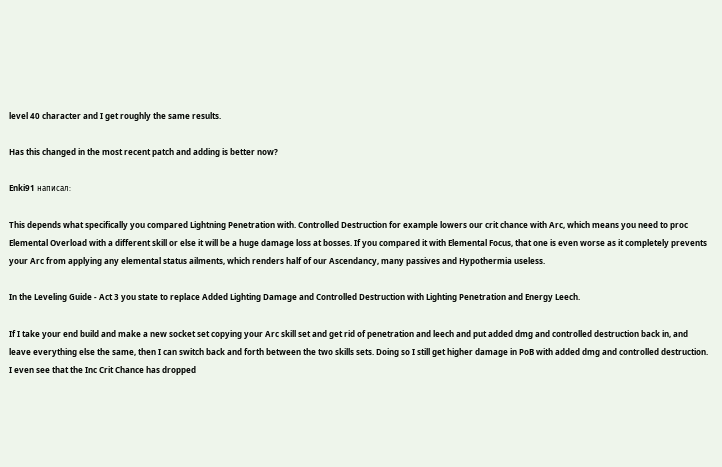level 40 character and I get roughly the same results.

Has this changed in the most recent patch and adding is better now?

Enki91 написал:

This depends what specifically you compared Lightning Penetration with. Controlled Destruction for example lowers our crit chance with Arc, which means you need to proc Elemental Overload with a different skill or else it will be a huge damage loss at bosses. If you compared it with Elemental Focus, that one is even worse as it completely prevents your Arc from applying any elemental status ailments, which renders half of our Ascendancy, many passives and Hypothermia useless.

In the Leveling Guide - Act 3 you state to replace Added Lighting Damage and Controlled Destruction with Lighting Penetration and Energy Leech.

If I take your end build and make a new socket set copying your Arc skill set and get rid of penetration and leech and put added dmg and controlled destruction back in, and leave everything else the same, then I can switch back and forth between the two skills sets. Doing so I still get higher damage in PoB with added dmg and controlled destruction. I even see that the Inc Crit Chance has dropped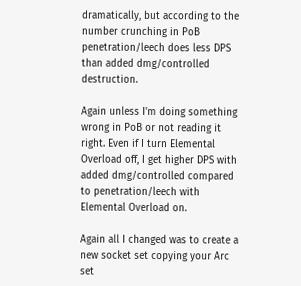dramatically, but according to the number crunching in PoB penetration/leech does less DPS than added dmg/controlled destruction.

Again unless I'm doing something wrong in PoB or not reading it right. Even if I turn Elemental Overload off, I get higher DPS with added dmg/controlled compared to penetration/leech with Elemental Overload on.

Again all I changed was to create a new socket set copying your Arc set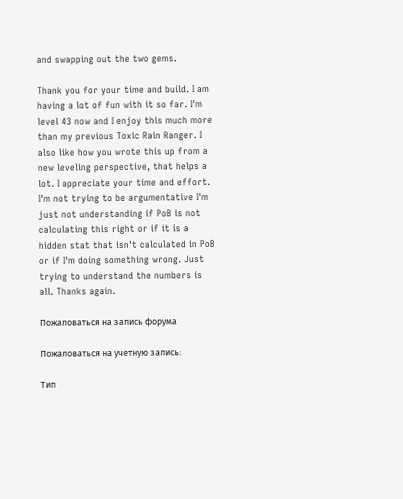and swapping out the two gems.

Thank you for your time and build. I am having a lot of fun with it so far. I'm level 43 now and I enjoy this much more than my previous Toxic Rain Ranger. I also like how you wrote this up from a new leveling perspective, that helps a lot. I appreciate your time and effort. I'm not trying to be argumentative I'm just not understanding if PoB is not calculating this right or if it is a hidden stat that isn't calculated in PoB or if I'm doing something wrong. Just trying to understand the numbers is all. Thanks again.

Пожаловаться на запись форума

Пожаловаться на учетную запись:

Тип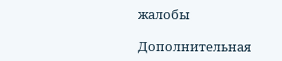жалобы

Дополнительная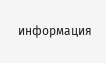информация